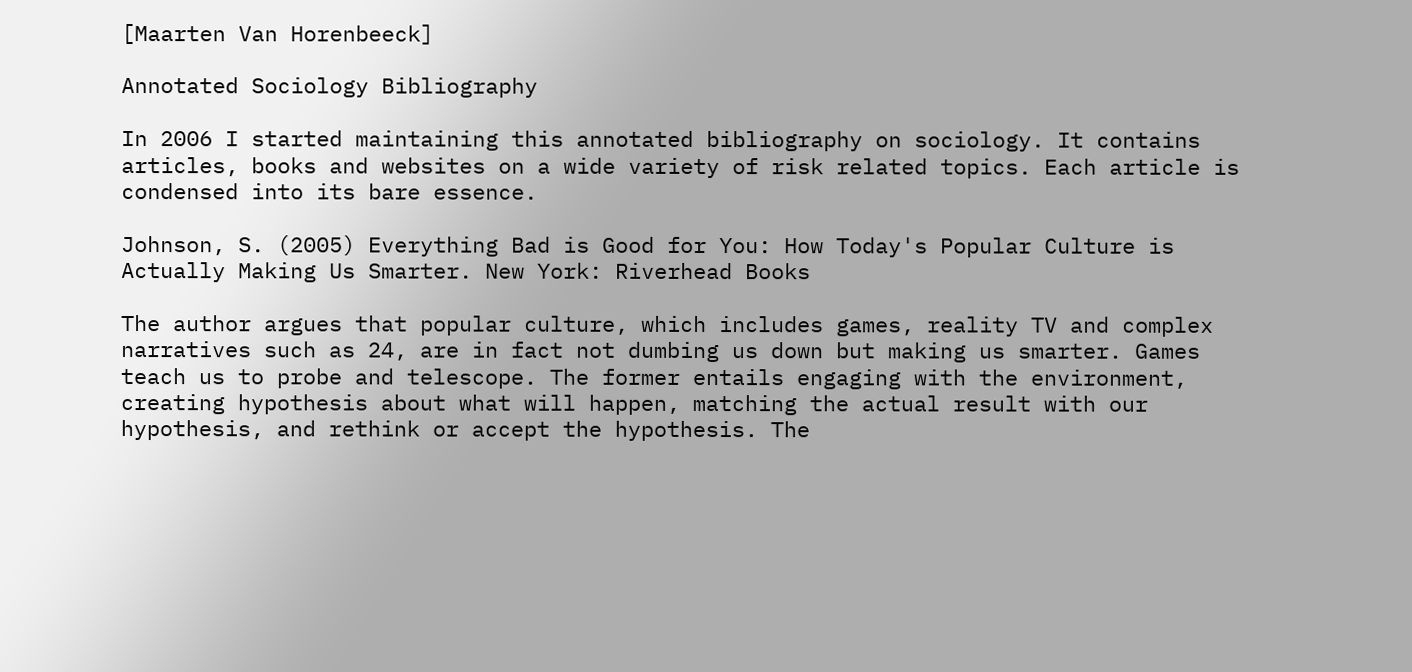[Maarten Van Horenbeeck]

Annotated Sociology Bibliography

In 2006 I started maintaining this annotated bibliography on sociology. It contains articles, books and websites on a wide variety of risk related topics. Each article is condensed into its bare essence.

Johnson, S. (2005) Everything Bad is Good for You: How Today's Popular Culture is Actually Making Us Smarter. New York: Riverhead Books

The author argues that popular culture, which includes games, reality TV and complex narratives such as 24, are in fact not dumbing us down but making us smarter. Games teach us to probe and telescope. The former entails engaging with the environment, creating hypothesis about what will happen, matching the actual result with our hypothesis, and rethink or accept the hypothesis. The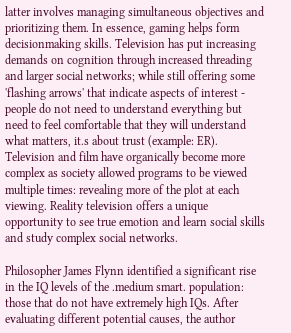latter involves managing simultaneous objectives and prioritizing them. In essence, gaming helps form decisionmaking skills. Television has put increasing demands on cognition through increased threading and larger social networks; while still offering some 'flashing arrows' that indicate aspects of interest - people do not need to understand everything but need to feel comfortable that they will understand what matters, it.s about trust (example: ER). Television and film have organically become more complex as society allowed programs to be viewed multiple times: revealing more of the plot at each viewing. Reality television offers a unique opportunity to see true emotion and learn social skills and study complex social networks.

Philosopher James Flynn identified a significant rise in the IQ levels of the .medium smart. population: those that do not have extremely high IQs. After evaluating different potential causes, the author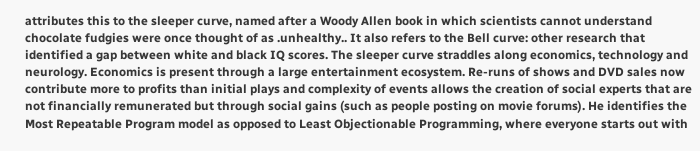attributes this to the sleeper curve, named after a Woody Allen book in which scientists cannot understand chocolate fudgies were once thought of as .unhealthy.. It also refers to the Bell curve: other research that identified a gap between white and black IQ scores. The sleeper curve straddles along economics, technology and neurology. Economics is present through a large entertainment ecosystem. Re-runs of shows and DVD sales now contribute more to profits than initial plays and complexity of events allows the creation of social experts that are not financially remunerated but through social gains (such as people posting on movie forums). He identifies the Most Repeatable Program model as opposed to Least Objectionable Programming, where everyone starts out with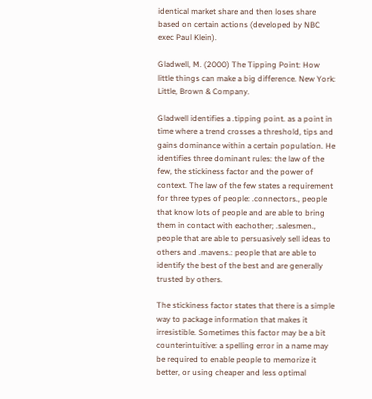identical market share and then loses share based on certain actions (developed by NBC exec Paul Klein).

Gladwell, M. (2000) The Tipping Point: How little things can make a big difference. New York: Little, Brown & Company.

Gladwell identifies a .tipping point. as a point in time where a trend crosses a threshold, tips and gains dominance within a certain population. He identifies three dominant rules: the law of the few, the stickiness factor and the power of context. The law of the few states a requirement for three types of people: .connectors., people that know lots of people and are able to bring them in contact with eachother; .salesmen., people that are able to persuasively sell ideas to others and .mavens.: people that are able to identify the best of the best and are generally trusted by others.

The stickiness factor states that there is a simple way to package information that makes it irresistible. Sometimes this factor may be a bit counterintuitive: a spelling error in a name may be required to enable people to memorize it better, or using cheaper and less optimal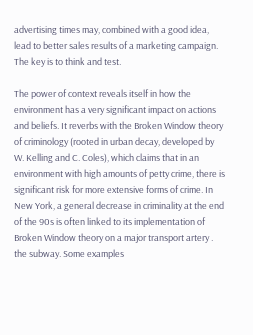advertising times may, combined with a good idea, lead to better sales results of a marketing campaign. The key is to think and test.

The power of context reveals itself in how the environment has a very significant impact on actions and beliefs. It reverbs with the Broken Window theory of criminology (rooted in urban decay, developed by W. Kelling and C. Coles), which claims that in an environment with high amounts of petty crime, there is significant risk for more extensive forms of crime. In New York, a general decrease in criminality at the end of the 90s is often linked to its implementation of Broken Window theory on a major transport artery . the subway. Some examples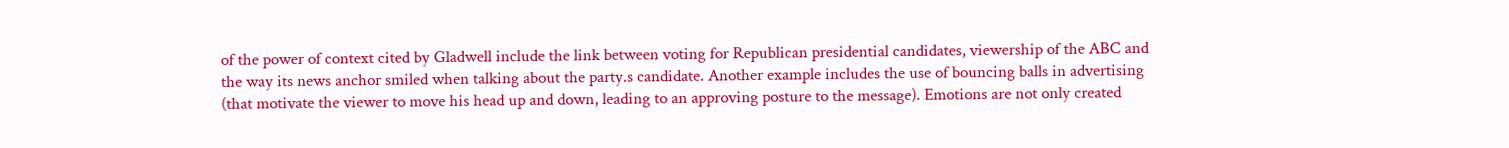of the power of context cited by Gladwell include the link between voting for Republican presidential candidates, viewership of the ABC and the way its news anchor smiled when talking about the party.s candidate. Another example includes the use of bouncing balls in advertising (that motivate the viewer to move his head up and down, leading to an approving posture to the message). Emotions are not only created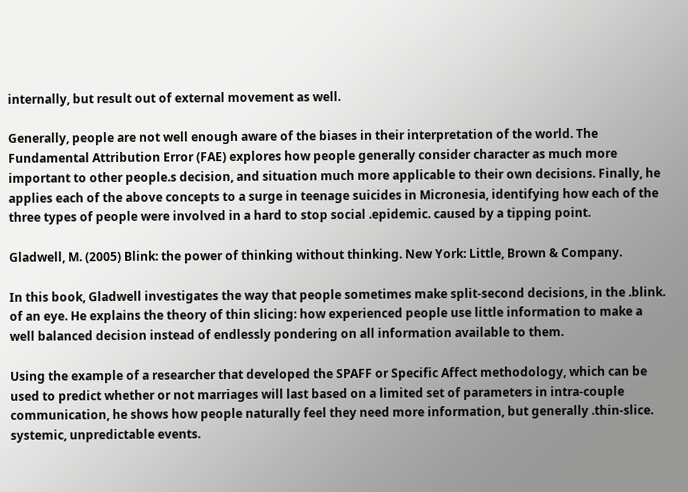internally, but result out of external movement as well.

Generally, people are not well enough aware of the biases in their interpretation of the world. The Fundamental Attribution Error (FAE) explores how people generally consider character as much more important to other people.s decision, and situation much more applicable to their own decisions. Finally, he applies each of the above concepts to a surge in teenage suicides in Micronesia, identifying how each of the three types of people were involved in a hard to stop social .epidemic. caused by a tipping point.

Gladwell, M. (2005) Blink: the power of thinking without thinking. New York: Little, Brown & Company.

In this book, Gladwell investigates the way that people sometimes make split-second decisions, in the .blink. of an eye. He explains the theory of thin slicing: how experienced people use little information to make a well balanced decision instead of endlessly pondering on all information available to them.

Using the example of a researcher that developed the SPAFF or Specific Affect methodology, which can be used to predict whether or not marriages will last based on a limited set of parameters in intra-couple communication, he shows how people naturally feel they need more information, but generally .thin-slice. systemic, unpredictable events.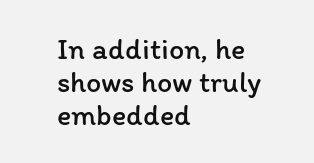In addition, he shows how truly embedded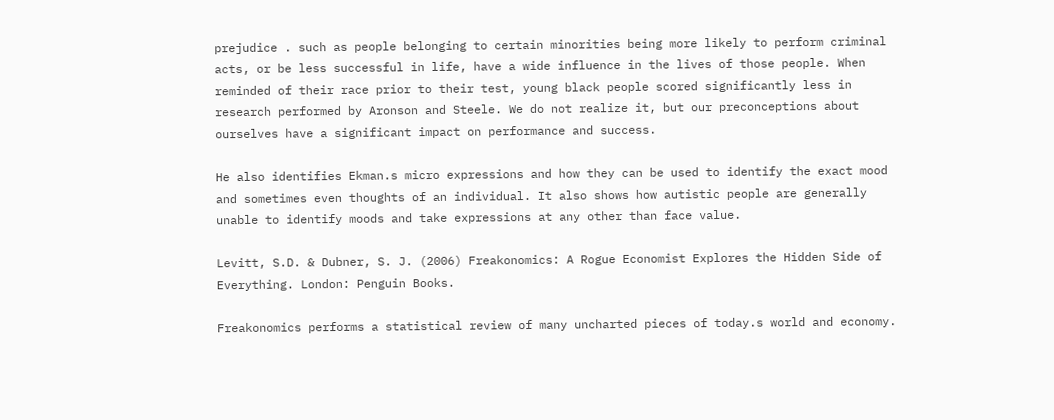prejudice . such as people belonging to certain minorities being more likely to perform criminal acts, or be less successful in life, have a wide influence in the lives of those people. When reminded of their race prior to their test, young black people scored significantly less in research performed by Aronson and Steele. We do not realize it, but our preconceptions about ourselves have a significant impact on performance and success.

He also identifies Ekman.s micro expressions and how they can be used to identify the exact mood and sometimes even thoughts of an individual. It also shows how autistic people are generally unable to identify moods and take expressions at any other than face value.

Levitt, S.D. & Dubner, S. J. (2006) Freakonomics: A Rogue Economist Explores the Hidden Side of Everything. London: Penguin Books.

Freakonomics performs a statistical review of many uncharted pieces of today.s world and economy.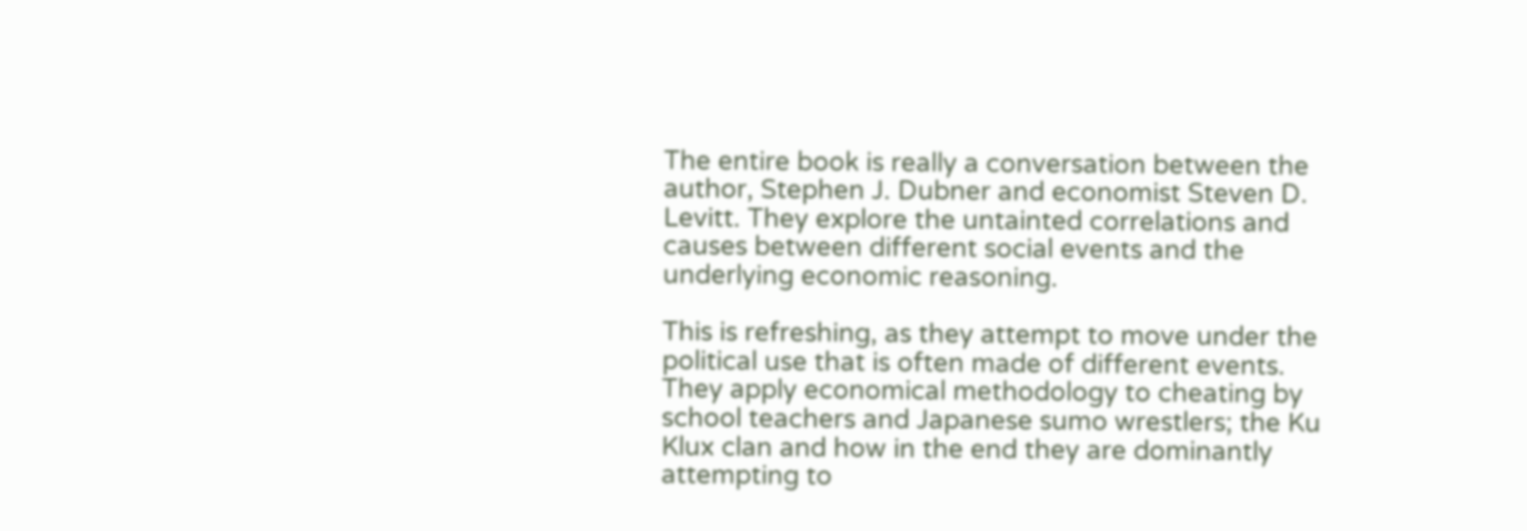The entire book is really a conversation between the author, Stephen J. Dubner and economist Steven D. Levitt. They explore the untainted correlations and causes between different social events and the underlying economic reasoning.

This is refreshing, as they attempt to move under the political use that is often made of different events. They apply economical methodology to cheating by school teachers and Japanese sumo wrestlers; the Ku Klux clan and how in the end they are dominantly attempting to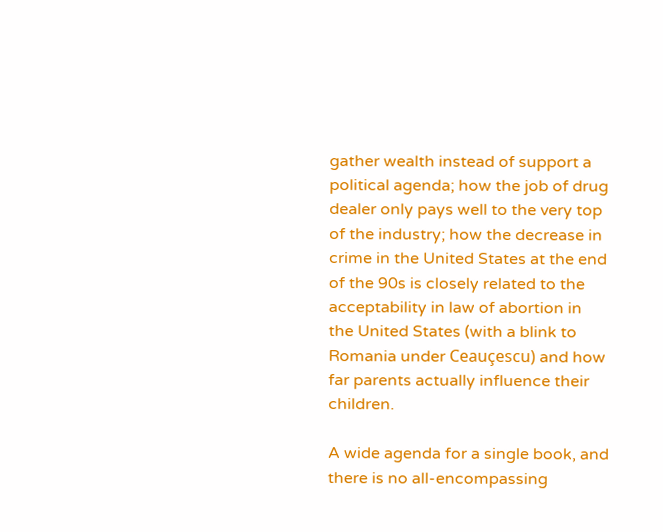gather wealth instead of support a political agenda; how the job of drug dealer only pays well to the very top of the industry; how the decrease in crime in the United States at the end of the 90s is closely related to the acceptability in law of abortion in the United States (with a blink to Romania under Ceauçescu) and how far parents actually influence their children.

A wide agenda for a single book, and there is no all-encompassing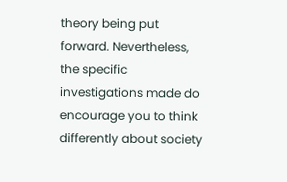theory being put forward. Nevertheless, the specific investigations made do encourage you to think differently about society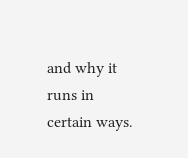and why it runs in certain ways.